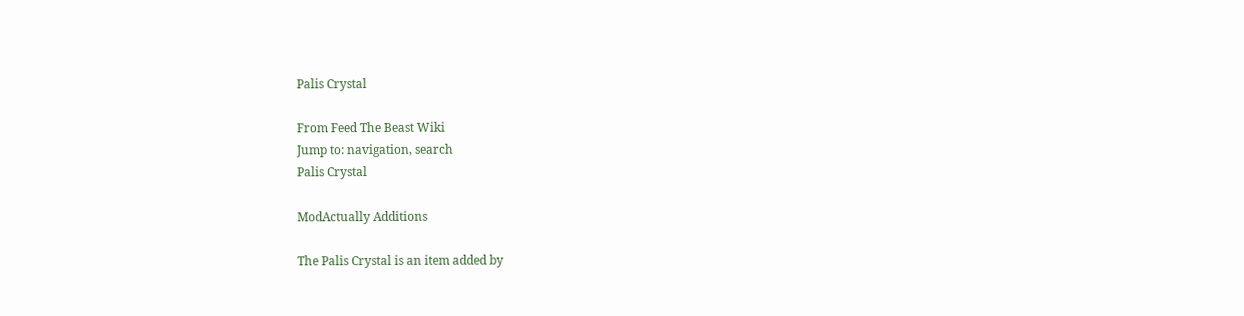Palis Crystal

From Feed The Beast Wiki
Jump to: navigation, search
Palis Crystal

ModActually Additions

The Palis Crystal is an item added by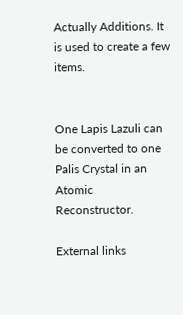Actually Additions. It is used to create a few items.


One Lapis Lazuli can be converted to one Palis Crystal in an Atomic Reconstructor.

External links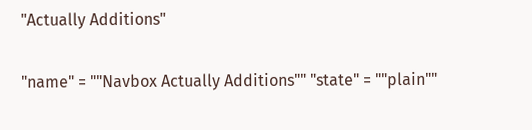"Actually Additions"

"name" = ""Navbox Actually Additions"" "state" = ""plain""